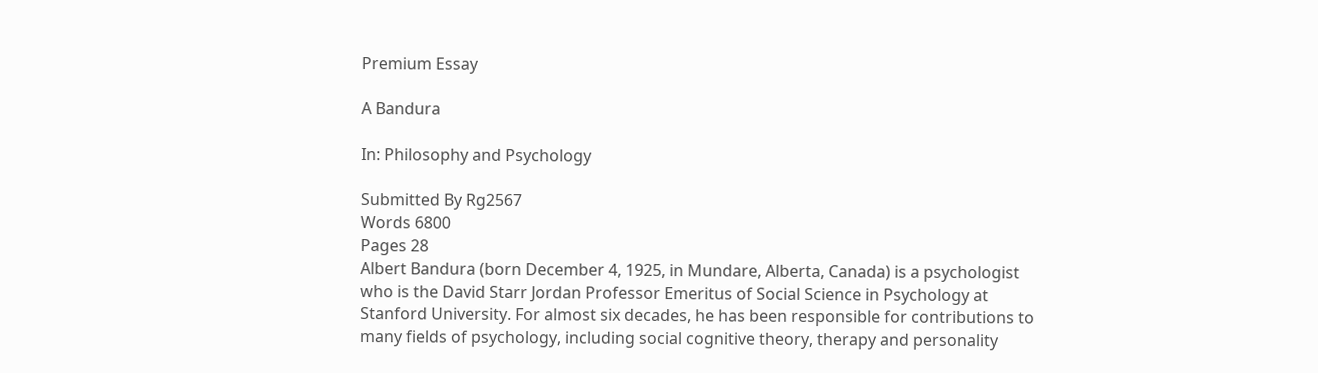Premium Essay

A Bandura

In: Philosophy and Psychology

Submitted By Rg2567
Words 6800
Pages 28
Albert Bandura (born December 4, 1925, in Mundare, Alberta, Canada) is a psychologist who is the David Starr Jordan Professor Emeritus of Social Science in Psychology at Stanford University. For almost six decades, he has been responsible for contributions to many fields of psychology, including social cognitive theory, therapy and personality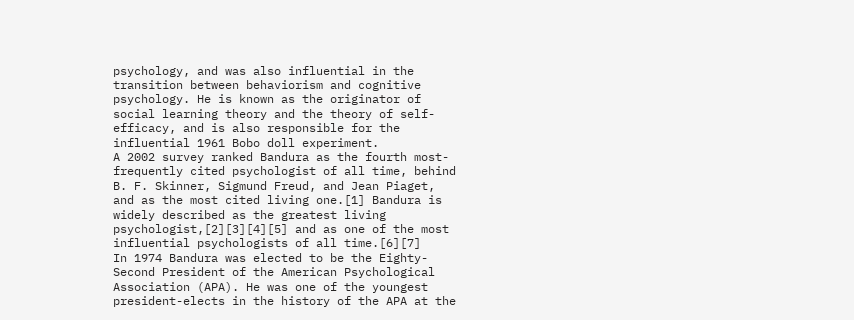psychology, and was also influential in the transition between behaviorism and cognitive psychology. He is known as the originator of social learning theory and the theory of self-efficacy, and is also responsible for the influential 1961 Bobo doll experiment.
A 2002 survey ranked Bandura as the fourth most-frequently cited psychologist of all time, behind B. F. Skinner, Sigmund Freud, and Jean Piaget, and as the most cited living one.[1] Bandura is widely described as the greatest living psychologist,[2][3][4][5] and as one of the most influential psychologists of all time.[6][7]
In 1974 Bandura was elected to be the Eighty-Second President of the American Psychological Association (APA). He was one of the youngest president-elects in the history of the APA at the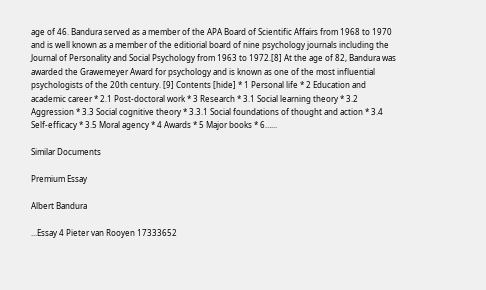age of 46. Bandura served as a member of the APA Board of Scientific Affairs from 1968 to 1970 and is well known as a member of the editiorial board of nine psychology journals including the Journal of Personality and Social Psychology from 1963 to 1972.[8] At the age of 82, Bandura was awarded the Grawemeyer Award for psychology and is known as one of the most influential psychologists of the 20th century. [9] Contents [hide] * 1 Personal life * 2 Education and academic career * 2.1 Post-doctoral work * 3 Research * 3.1 Social learning theory * 3.2 Aggression * 3.3 Social cognitive theory * 3.3.1 Social foundations of thought and action * 3.4 Self-efficacy * 3.5 Moral agency * 4 Awards * 5 Major books * 6…...

Similar Documents

Premium Essay

Albert Bandura

...Essay 4 Pieter van Rooyen 17333652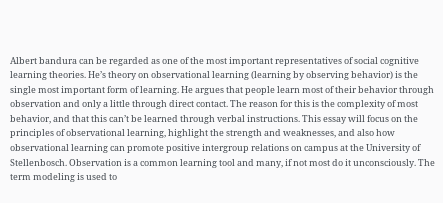Albert bandura can be regarded as one of the most important representatives of social cognitive learning theories. He’s theory on observational learning (learning by observing behavior) is the single most important form of learning. He argues that people learn most of their behavior through observation and only a little through direct contact. The reason for this is the complexity of most behavior, and that this can’t be learned through verbal instructions. This essay will focus on the principles of observational learning, highlight the strength and weaknesses, and also how observational learning can promote positive intergroup relations on campus at the University of Stellenbosch. Observation is a common learning tool and many, if not most do it unconsciously. The term modeling is used to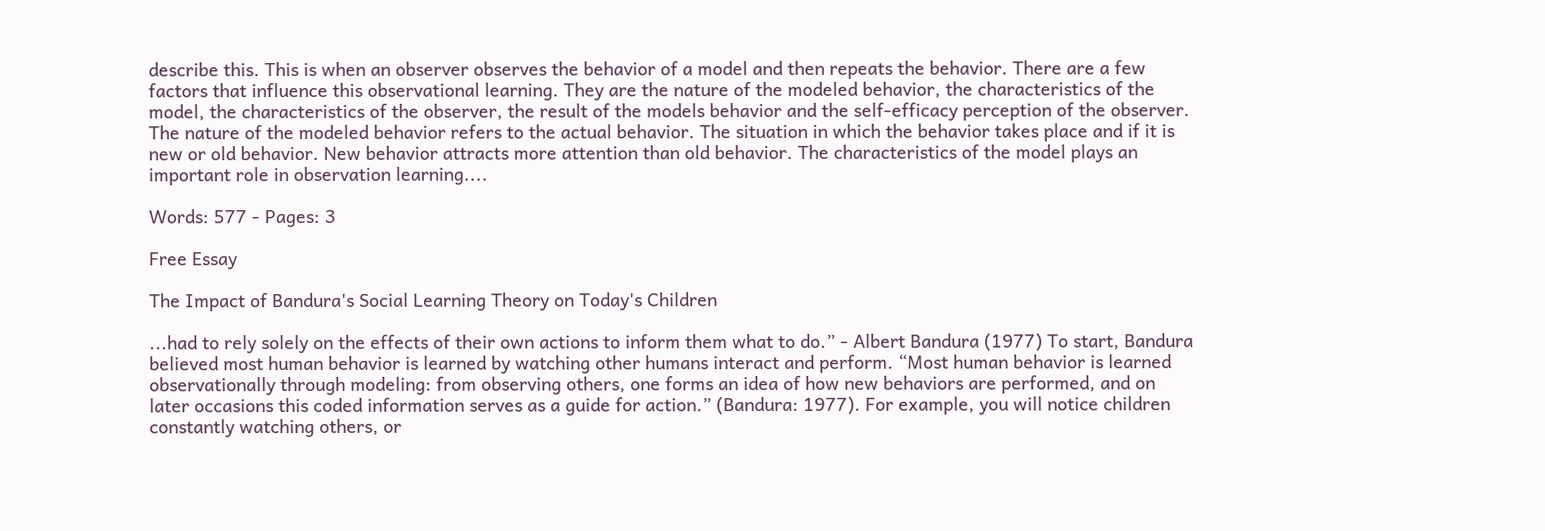describe this. This is when an observer observes the behavior of a model and then repeats the behavior. There are a few factors that influence this observational learning. They are the nature of the modeled behavior, the characteristics of the model, the characteristics of the observer, the result of the models behavior and the self-efficacy perception of the observer. The nature of the modeled behavior refers to the actual behavior. The situation in which the behavior takes place and if it is new or old behavior. New behavior attracts more attention than old behavior. The characteristics of the model plays an important role in observation learning....

Words: 577 - Pages: 3

Free Essay

The Impact of Bandura's Social Learning Theory on Today's Children

...had to rely solely on the effects of their own actions to inform them what to do.” - Albert Bandura (1977) To start, Bandura believed most human behavior is learned by watching other humans interact and perform. “Most human behavior is learned observationally through modeling: from observing others, one forms an idea of how new behaviors are performed, and on later occasions this coded information serves as a guide for action.” (Bandura: 1977). For example, you will notice children constantly watching others, or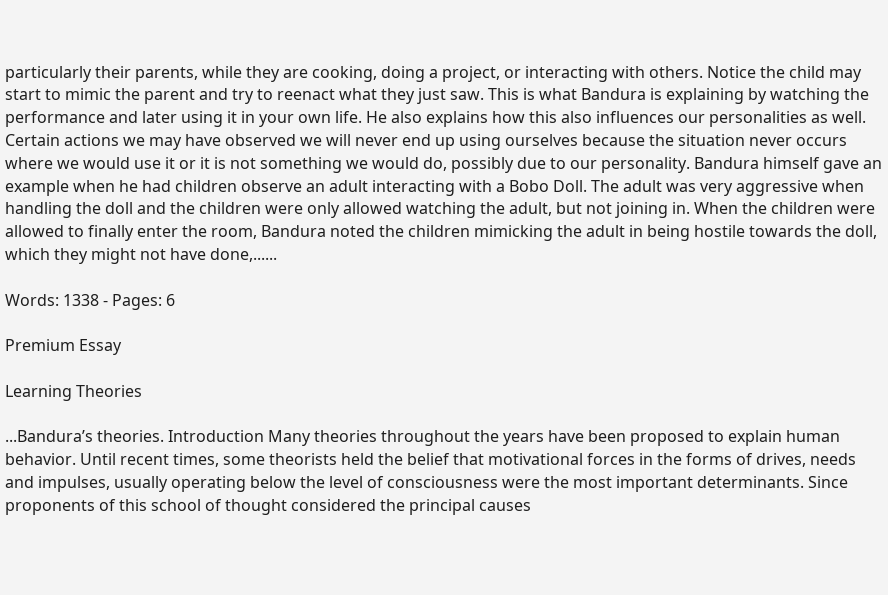particularly their parents, while they are cooking, doing a project, or interacting with others. Notice the child may start to mimic the parent and try to reenact what they just saw. This is what Bandura is explaining by watching the performance and later using it in your own life. He also explains how this also influences our personalities as well. Certain actions we may have observed we will never end up using ourselves because the situation never occurs where we would use it or it is not something we would do, possibly due to our personality. Bandura himself gave an example when he had children observe an adult interacting with a Bobo Doll. The adult was very aggressive when handling the doll and the children were only allowed watching the adult, but not joining in. When the children were allowed to finally enter the room, Bandura noted the children mimicking the adult in being hostile towards the doll, which they might not have done,......

Words: 1338 - Pages: 6

Premium Essay

Learning Theories

...Bandura’s theories. Introduction Many theories throughout the years have been proposed to explain human behavior. Until recent times, some theorists held the belief that motivational forces in the forms of drives, needs and impulses, usually operating below the level of consciousness were the most important determinants. Since proponents of this school of thought considered the principal causes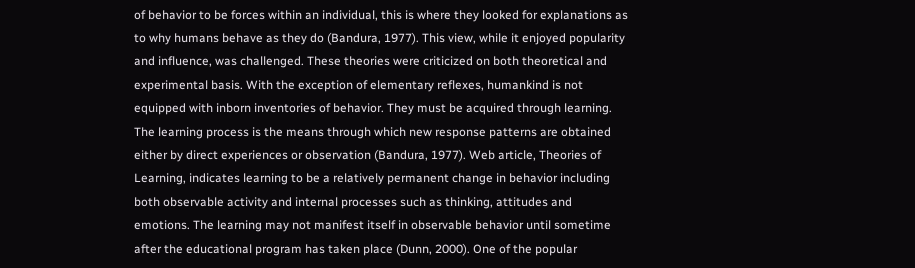of behavior to be forces within an individual, this is where they looked for explanations as to why humans behave as they do (Bandura, 1977). This view, while it enjoyed popularity and influence, was challenged. These theories were criticized on both theoretical and experimental basis. With the exception of elementary reflexes, humankind is not equipped with inborn inventories of behavior. They must be acquired through learning. The learning process is the means through which new response patterns are obtained either by direct experiences or observation (Bandura, 1977). Web article, Theories of Learning, indicates learning to be a relatively permanent change in behavior including both observable activity and internal processes such as thinking, attitudes and emotions. The learning may not manifest itself in observable behavior until sometime after the educational program has taken place (Dunn, 2000). One of the popular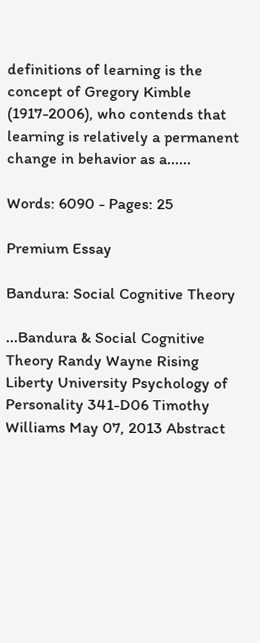definitions of learning is the concept of Gregory Kimble (1917-2006), who contends that learning is relatively a permanent change in behavior as a......

Words: 6090 - Pages: 25

Premium Essay

Bandura: Social Cognitive Theory

...Bandura & Social Cognitive Theory Randy Wayne Rising Liberty University Psychology of Personality 341-D06 Timothy Williams May 07, 2013 Abstract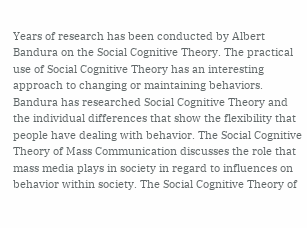Years of research has been conducted by Albert Bandura on the Social Cognitive Theory. The practical use of Social Cognitive Theory has an interesting approach to changing or maintaining behaviors. Bandura has researched Social Cognitive Theory and the individual differences that show the flexibility that people have dealing with behavior. The Social Cognitive Theory of Mass Communication discusses the role that mass media plays in society in regard to influences on behavior within society. The Social Cognitive Theory of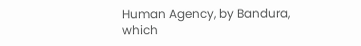Human Agency, by Bandura, which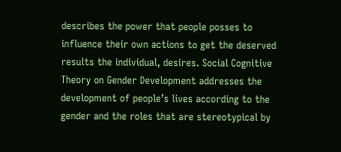describes the power that people posses to influence their own actions to get the deserved results the individual, desires. Social Cognitive Theory on Gender Development addresses the development of people’s lives according to the gender and the roles that are stereotypical by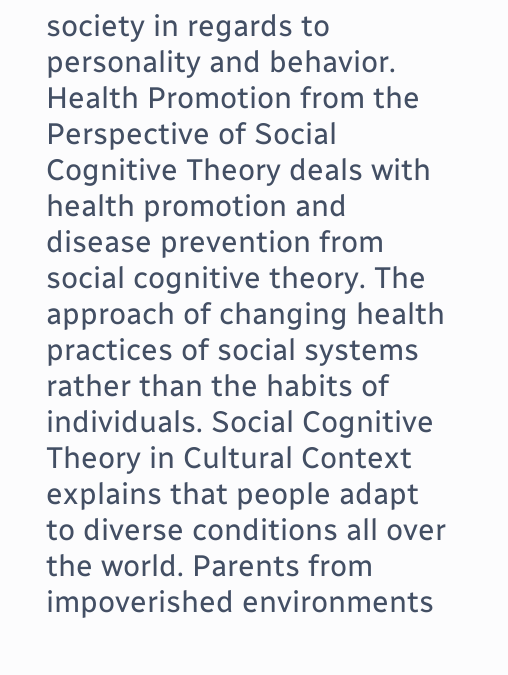society in regards to personality and behavior. Health Promotion from the Perspective of Social Cognitive Theory deals with health promotion and disease prevention from social cognitive theory. The approach of changing health practices of social systems rather than the habits of individuals. Social Cognitive Theory in Cultural Context explains that people adapt to diverse conditions all over the world. Parents from impoverished environments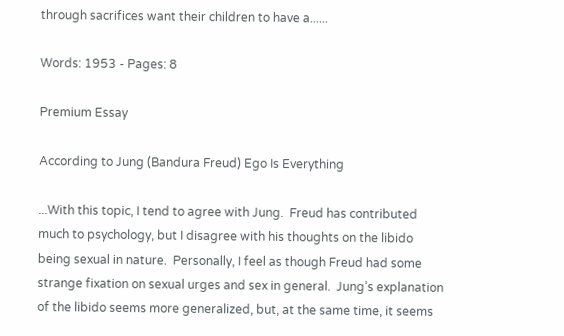through sacrifices want their children to have a......

Words: 1953 - Pages: 8

Premium Essay

According to Jung (Bandura Freud) Ego Is Everything

...With this topic, I tend to agree with Jung.  Freud has contributed much to psychology, but I disagree with his thoughts on the libido being sexual in nature.  Personally, I feel as though Freud had some strange fixation on sexual urges and sex in general.  Jung’s explanation of the libido seems more generalized, but, at the same time, it seems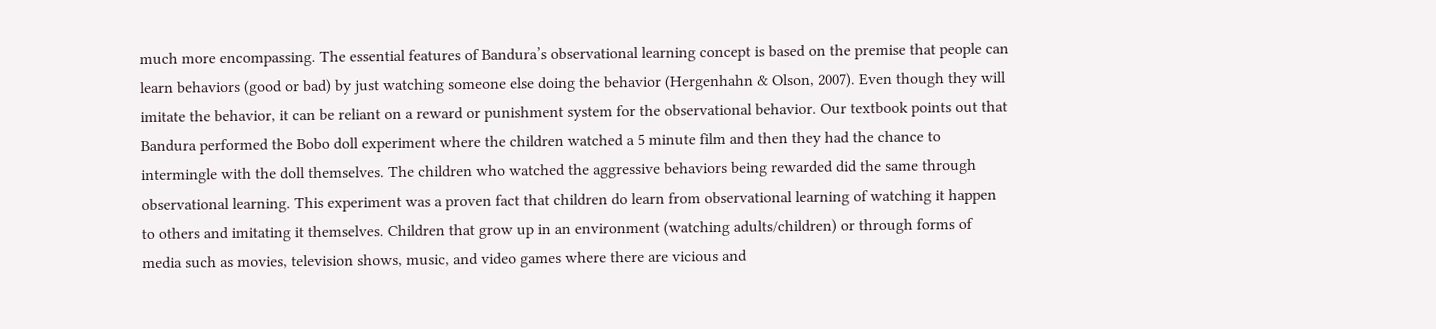much more encompassing. The essential features of Bandura’s observational learning concept is based on the premise that people can learn behaviors (good or bad) by just watching someone else doing the behavior (Hergenhahn & Olson, 2007). Even though they will imitate the behavior, it can be reliant on a reward or punishment system for the observational behavior. Our textbook points out that Bandura performed the Bobo doll experiment where the children watched a 5 minute film and then they had the chance to intermingle with the doll themselves. The children who watched the aggressive behaviors being rewarded did the same through observational learning. This experiment was a proven fact that children do learn from observational learning of watching it happen to others and imitating it themselves. Children that grow up in an environment (watching adults/children) or through forms of media such as movies, television shows, music, and video games where there are vicious and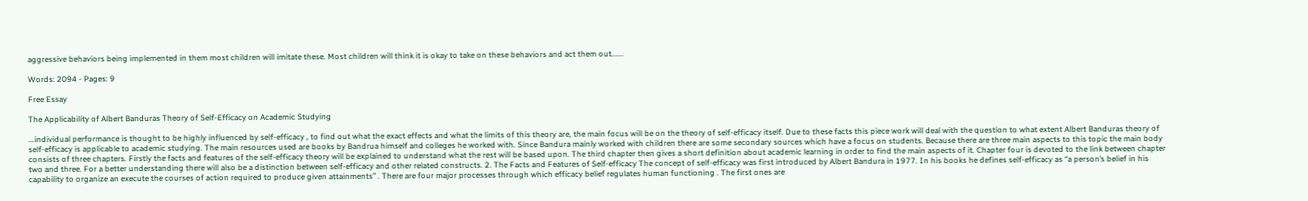aggressive behaviors being implemented in them most children will imitate these. Most children will think it is okay to take on these behaviors and act them out......

Words: 2094 - Pages: 9

Free Essay

The Applicability of Albert Banduras Theory of Self-Efficacy on Academic Studying

...individual performance is thought to be highly influenced by self-efficacy , to find out what the exact effects and what the limits of this theory are, the main focus will be on the theory of self-efficacy itself. Due to these facts this piece work will deal with the question to what extent Albert Banduras theory of self-efficacy is applicable to academic studying. The main resources used are books by Bandrua himself and colleges he worked with. Since Bandura mainly worked with children there are some secondary sources which have a focus on students. Because there are three main aspects to this topic the main body consists of three chapters. Firstly the facts and features of the self-efficacy theory will be explained to understand what the rest will be based upon. The third chapter then gives a short definition about academic learning in order to find the main aspects of it. Chapter four is devoted to the link between chapter two and three. For a better understanding there will also be a distinction between self-efficacy and other related constructs. 2. The Facts and Features of Self-efficacy The concept of self-efficacy was first introduced by Albert Bandura in 1977. In his books he defines self-efficacy as “a person’s belief in his capability to organize an execute the courses of action required to produce given attainments” . There are four major processes through which efficacy belief regulates human functioning . The first ones are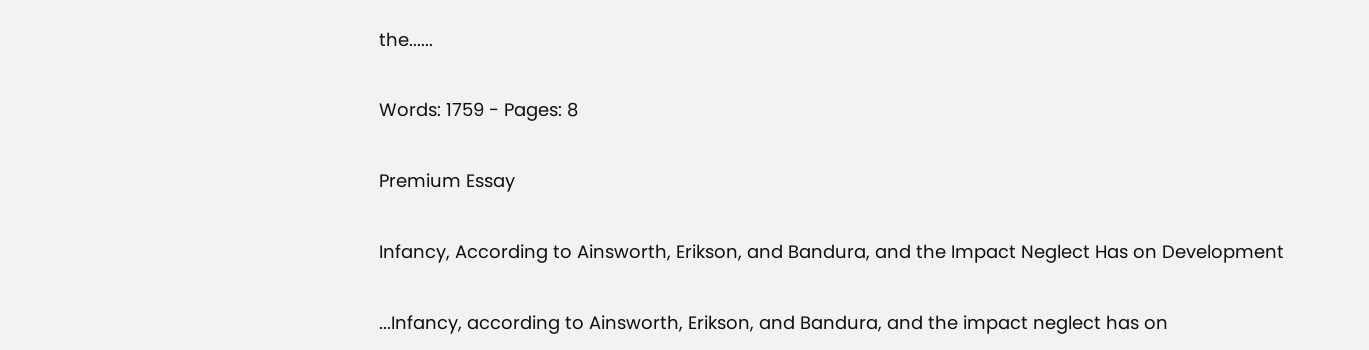the......

Words: 1759 - Pages: 8

Premium Essay

Infancy, According to Ainsworth, Erikson, and Bandura, and the Impact Neglect Has on Development

...Infancy, according to Ainsworth, Erikson, and Bandura, and the impact neglect has on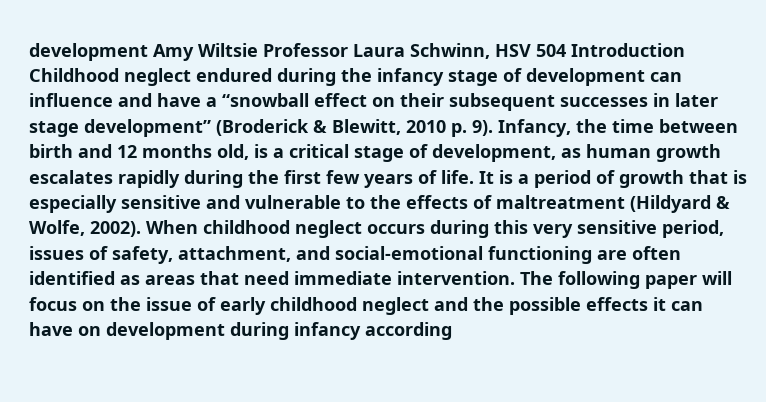development Amy Wiltsie Professor Laura Schwinn, HSV 504 Introduction Childhood neglect endured during the infancy stage of development can influence and have a “snowball effect on their subsequent successes in later stage development” (Broderick & Blewitt, 2010 p. 9). Infancy, the time between birth and 12 months old, is a critical stage of development, as human growth escalates rapidly during the first few years of life. It is a period of growth that is especially sensitive and vulnerable to the effects of maltreatment (Hildyard & Wolfe, 2002). When childhood neglect occurs during this very sensitive period, issues of safety, attachment, and social-emotional functioning are often identified as areas that need immediate intervention. The following paper will focus on the issue of early childhood neglect and the possible effects it can have on development during infancy according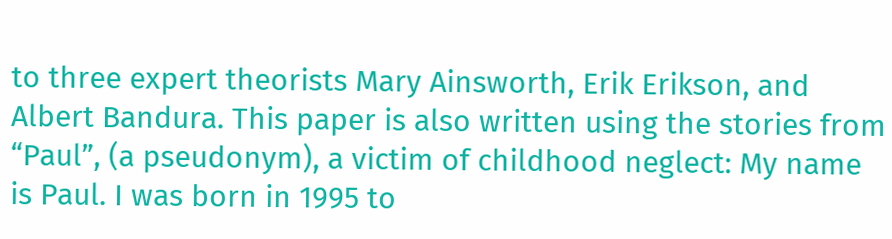to three expert theorists Mary Ainsworth, Erik Erikson, and Albert Bandura. This paper is also written using the stories from “Paul”, (a pseudonym), a victim of childhood neglect: My name is Paul. I was born in 1995 to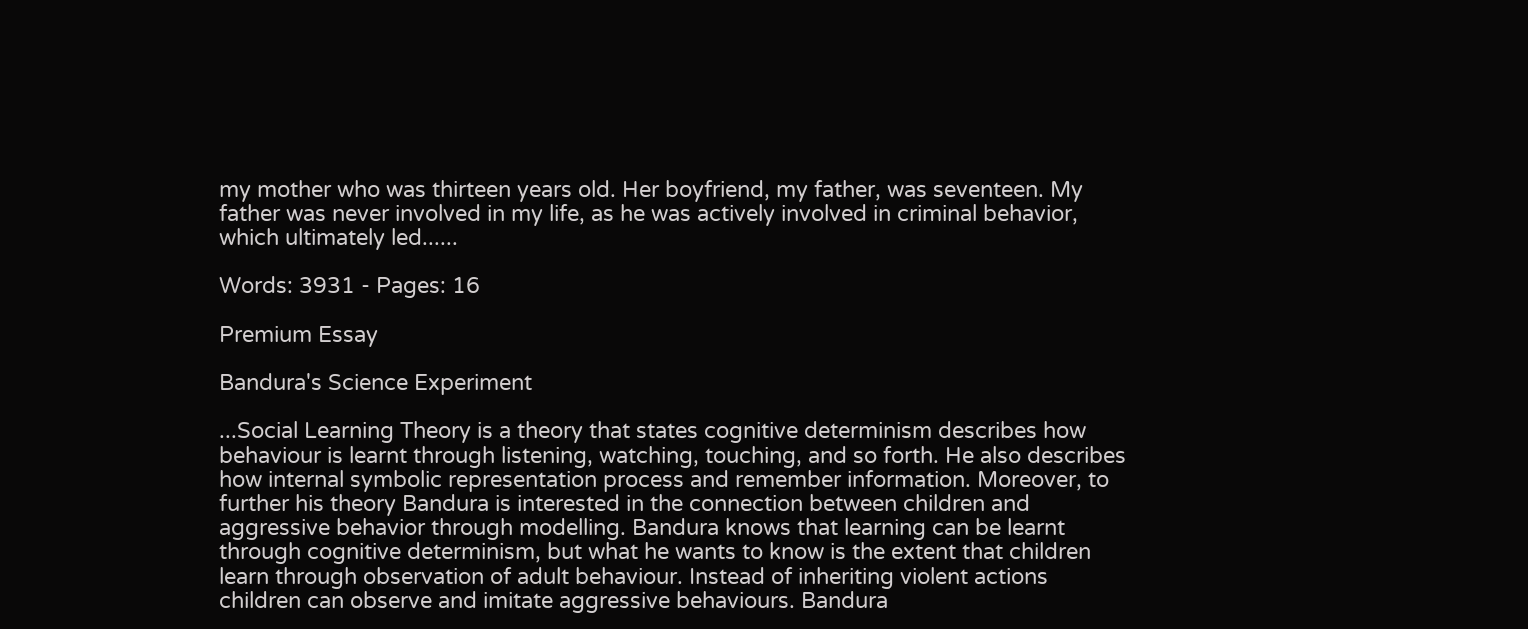my mother who was thirteen years old. Her boyfriend, my father, was seventeen. My father was never involved in my life, as he was actively involved in criminal behavior, which ultimately led......

Words: 3931 - Pages: 16

Premium Essay

Bandura's Science Experiment

...Social Learning Theory is a theory that states cognitive determinism describes how behaviour is learnt through listening, watching, touching, and so forth. He also describes how internal symbolic representation process and remember information. Moreover, to further his theory Bandura is interested in the connection between children and aggressive behavior through modelling. Bandura knows that learning can be learnt through cognitive determinism, but what he wants to know is the extent that children learn through observation of adult behaviour. Instead of inheriting violent actions children can observe and imitate aggressive behaviours. Bandura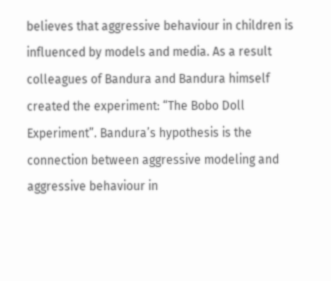believes that aggressive behaviour in children is influenced by models and media. As a result colleagues of Bandura and Bandura himself created the experiment: “The Bobo Doll Experiment”. Bandura’s hypothesis is the connection between aggressive modeling and aggressive behaviour in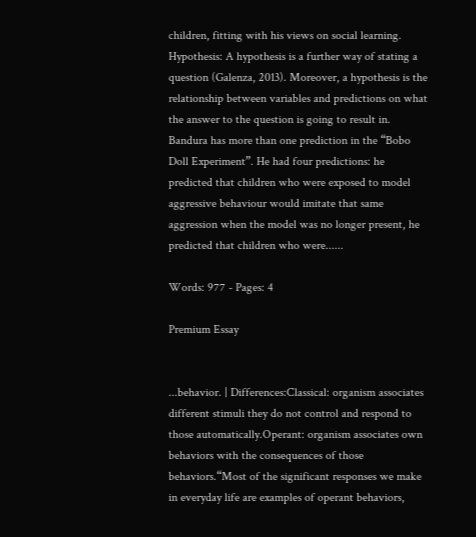children, fitting with his views on social learning. Hypothesis: A hypothesis is a further way of stating a question (Galenza, 2013). Moreover, a hypothesis is the relationship between variables and predictions on what the answer to the question is going to result in. Bandura has more than one prediction in the “Bobo Doll Experiment”. He had four predictions: he predicted that children who were exposed to model aggressive behaviour would imitate that same aggression when the model was no longer present, he predicted that children who were......

Words: 977 - Pages: 4

Premium Essay


...behavior. | Differences:Classical: organism associates different stimuli they do not control and respond to those automatically.Operant: organism associates own behaviors with the consequences of those behaviors.“Most of the significant responses we make in everyday life are examples of operant behaviors,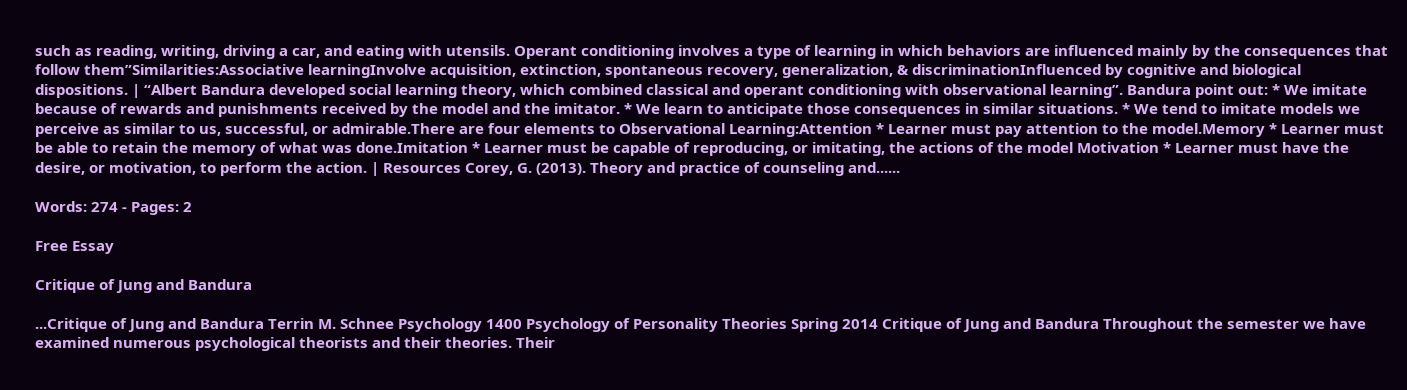such as reading, writing, driving a car, and eating with utensils. Operant conditioning involves a type of learning in which behaviors are influenced mainly by the consequences that follow them”Similarities:Associative learningInvolve acquisition, extinction, spontaneous recovery, generalization, & discriminationInfluenced by cognitive and biological dispositions. | “Albert Bandura developed social learning theory, which combined classical and operant conditioning with observational learning”. Bandura point out: * We imitate because of rewards and punishments received by the model and the imitator. * We learn to anticipate those consequences in similar situations. * We tend to imitate models we perceive as similar to us, successful, or admirable.There are four elements to Observational Learning:Attention * Learner must pay attention to the model.Memory * Learner must be able to retain the memory of what was done.Imitation * Learner must be capable of reproducing, or imitating, the actions of the model Motivation * Learner must have the desire, or motivation, to perform the action. | Resources Corey, G. (2013). Theory and practice of counseling and......

Words: 274 - Pages: 2

Free Essay

Critique of Jung and Bandura

...Critique of Jung and Bandura Terrin M. Schnee Psychology 1400 Psychology of Personality Theories Spring 2014 Critique of Jung and Bandura Throughout the semester we have examined numerous psychological theorists and their theories. Their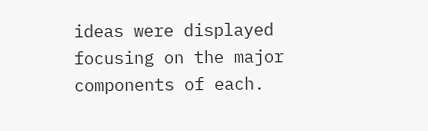ideas were displayed focusing on the major components of each.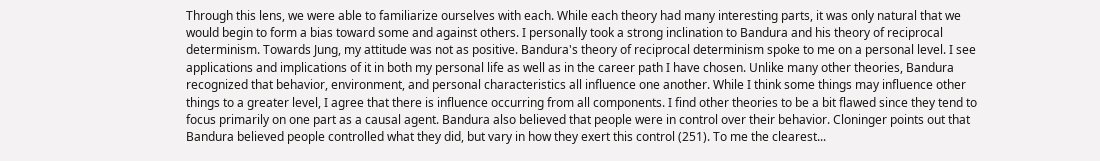Through this lens, we were able to familiarize ourselves with each. While each theory had many interesting parts, it was only natural that we would begin to form a bias toward some and against others. I personally took a strong inclination to Bandura and his theory of reciprocal determinism. Towards Jung, my attitude was not as positive. Bandura's theory of reciprocal determinism spoke to me on a personal level. I see applications and implications of it in both my personal life as well as in the career path I have chosen. Unlike many other theories, Bandura recognized that behavior, environment, and personal characteristics all influence one another. While I think some things may influence other things to a greater level, I agree that there is influence occurring from all components. I find other theories to be a bit flawed since they tend to focus primarily on one part as a causal agent. Bandura also believed that people were in control over their behavior. Cloninger points out that Bandura believed people controlled what they did, but vary in how they exert this control (251). To me the clearest...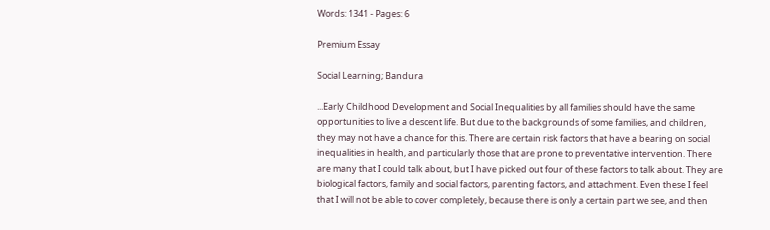Words: 1341 - Pages: 6

Premium Essay

Social Learning; Bandura

...Early Childhood Development and Social Inequalities by all families should have the same opportunities to live a descent life. But due to the backgrounds of some families, and children, they may not have a chance for this. There are certain risk factors that have a bearing on social inequalities in health, and particularly those that are prone to preventative intervention. There are many that I could talk about, but I have picked out four of these factors to talk about. They are biological factors, family and social factors, parenting factors, and attachment. Even these I feel that I will not be able to cover completely, because there is only a certain part we see, and then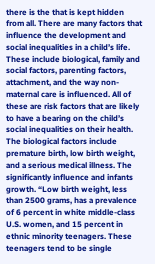there is the that is kept hidden from all. There are many factors that influence the development and social inequalities in a child’s life. These include biological, family and social factors, parenting factors, attachment, and the way non-maternal care is influenced. All of these are risk factors that are likely to have a bearing on the child’s social inequalities on their health. The biological factors include premature birth, low birth weight, and a serious medical illness. The significantly influence and infants growth. “Low birth weight, less than 2500 grams, has a prevalence of 6 percent in white middle-class U.S. women, and 15 percent in ethnic minority teenagers. These teenagers tend to be single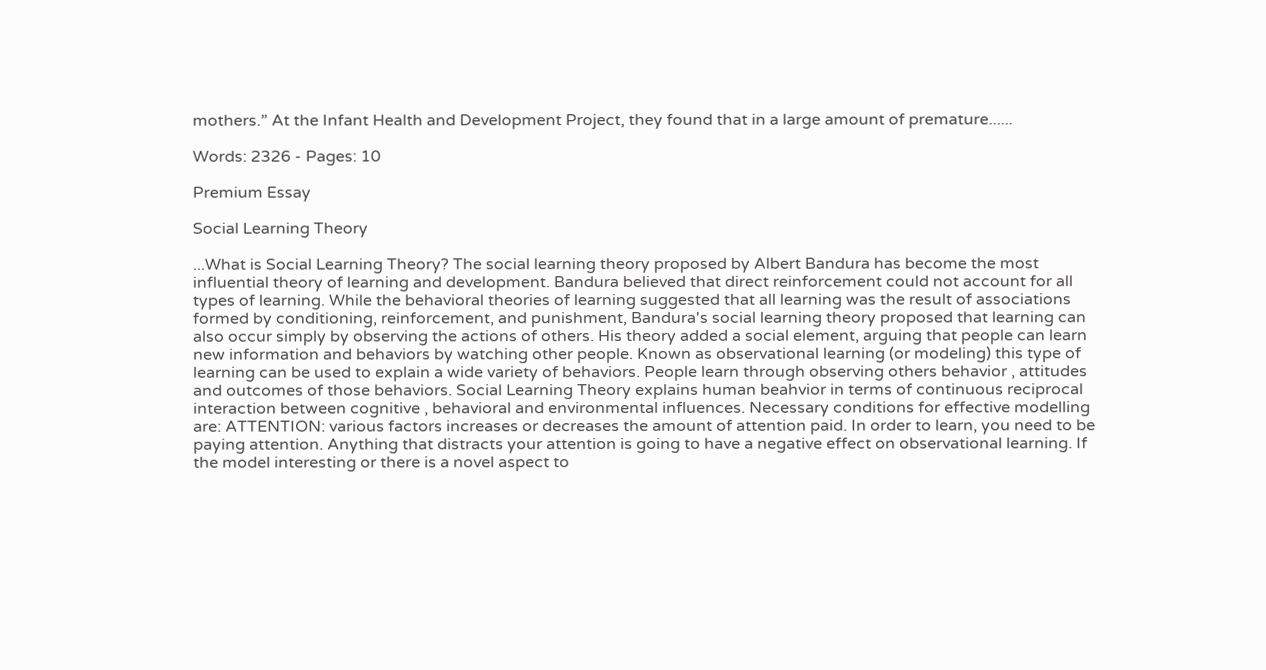mothers.” At the Infant Health and Development Project, they found that in a large amount of premature......

Words: 2326 - Pages: 10

Premium Essay

Social Learning Theory

...What is Social Learning Theory? The social learning theory proposed by Albert Bandura has become the most influential theory of learning and development. Bandura believed that direct reinforcement could not account for all types of learning. While the behavioral theories of learning suggested that all learning was the result of associations formed by conditioning, reinforcement, and punishment, Bandura's social learning theory proposed that learning can also occur simply by observing the actions of others. His theory added a social element, arguing that people can learn new information and behaviors by watching other people. Known as observational learning (or modeling) this type of learning can be used to explain a wide variety of behaviors. People learn through observing others behavior , attitudes and outcomes of those behaviors. Social Learning Theory explains human beahvior in terms of continuous reciprocal interaction between cognitive , behavioral and environmental influences. Necessary conditions for effective modelling are: ATTENTION: various factors increases or decreases the amount of attention paid. In order to learn, you need to be paying attention. Anything that distracts your attention is going to have a negative effect on observational learning. If the model interesting or there is a novel aspect to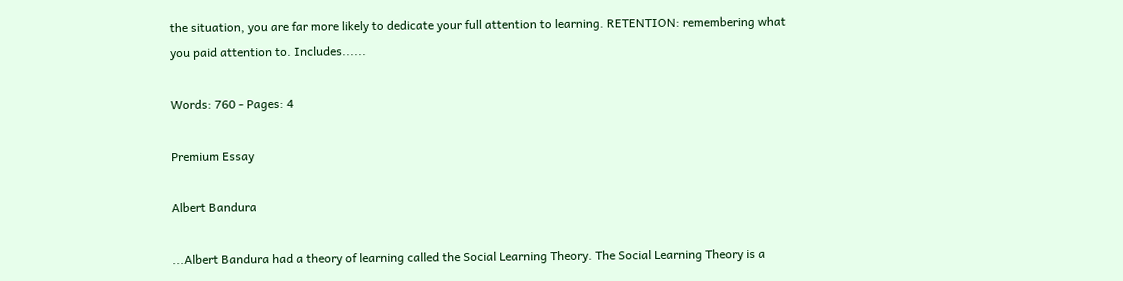the situation, you are far more likely to dedicate your full attention to learning. RETENTION: remembering what you paid attention to. Includes......

Words: 760 - Pages: 4

Premium Essay

Albert Bandura

...Albert Bandura had a theory of learning called the Social Learning Theory. The Social Learning Theory is a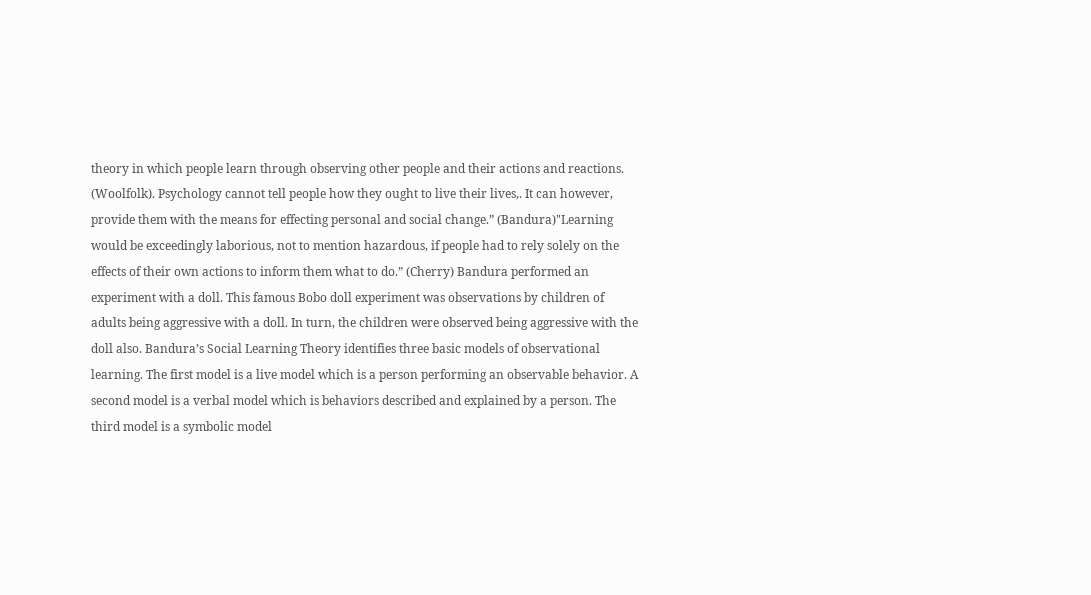theory in which people learn through observing other people and their actions and reactions. (Woolfolk). Psychology cannot tell people how they ought to live their lives,. It can however, provide them with the means for effecting personal and social change.” (Bandura)"Learning would be exceedingly laborious, not to mention hazardous, if people had to rely solely on the effects of their own actions to inform them what to do.” (Cherry) Bandura performed an experiment with a doll. This famous Bobo doll experiment was observations by children of adults being aggressive with a doll. In turn, the children were observed being aggressive with the doll also. Bandura’s Social Learning Theory identifies three basic models of observational learning. The first model is a live model which is a person performing an observable behavior. A second model is a verbal model which is behaviors described and explained by a person. The third model is a symbolic model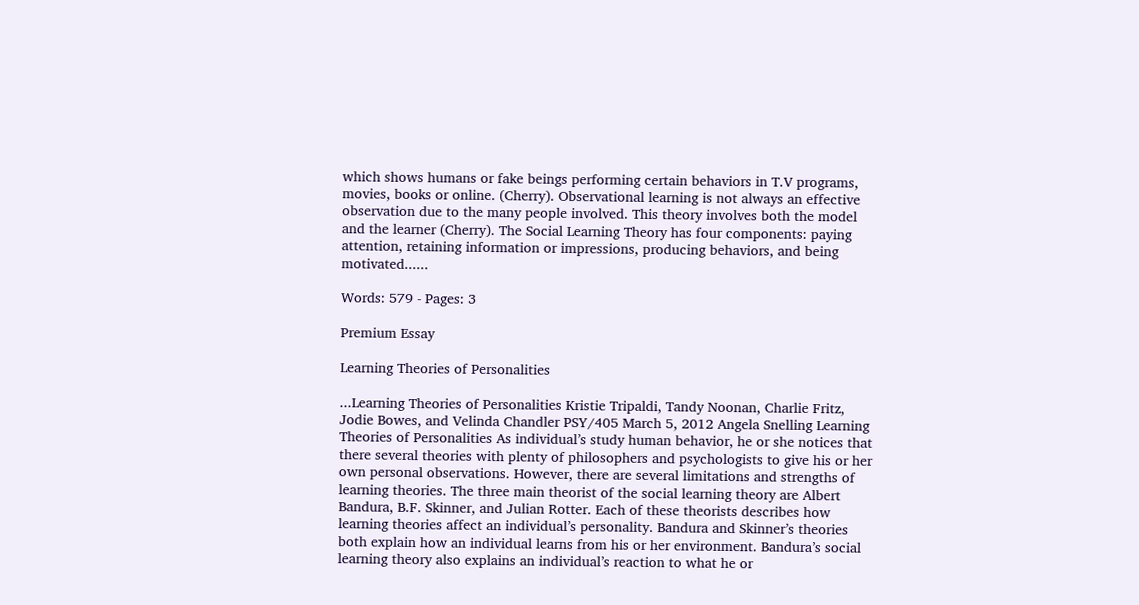which shows humans or fake beings performing certain behaviors in T.V programs, movies, books or online. (Cherry). Observational learning is not always an effective observation due to the many people involved. This theory involves both the model and the learner (Cherry). The Social Learning Theory has four components: paying attention, retaining information or impressions, producing behaviors, and being motivated......

Words: 579 - Pages: 3

Premium Essay

Learning Theories of Personalities

...Learning Theories of Personalities Kristie Tripaldi, Tandy Noonan, Charlie Fritz, Jodie Bowes, and Velinda Chandler PSY/405 March 5, 2012 Angela Snelling Learning Theories of Personalities As individual’s study human behavior, he or she notices that there several theories with plenty of philosophers and psychologists to give his or her own personal observations. However, there are several limitations and strengths of learning theories. The three main theorist of the social learning theory are Albert Bandura, B.F. Skinner, and Julian Rotter. Each of these theorists describes how learning theories affect an individual’s personality. Bandura and Skinner’s theories both explain how an individual learns from his or her environment. Bandura’s social learning theory also explains an individual’s reaction to what he or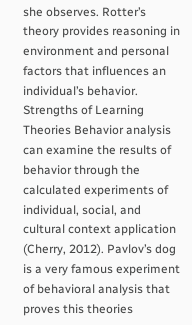she observes. Rotter’s theory provides reasoning in environment and personal factors that influences an individual’s behavior. Strengths of Learning Theories Behavior analysis can examine the results of behavior through the calculated experiments of individual, social, and cultural context application (Cherry, 2012). Pavlov’s dog is a very famous experiment of behavioral analysis that proves this theories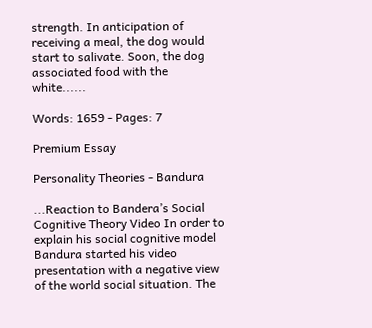strength. In anticipation of receiving a meal, the dog would start to salivate. Soon, the dog associated food with the white......

Words: 1659 - Pages: 7

Premium Essay

Personality Theories - Bandura

...Reaction to Bandera’s Social Cognitive Theory Video In order to explain his social cognitive model Bandura started his video presentation with a negative view of the world social situation. The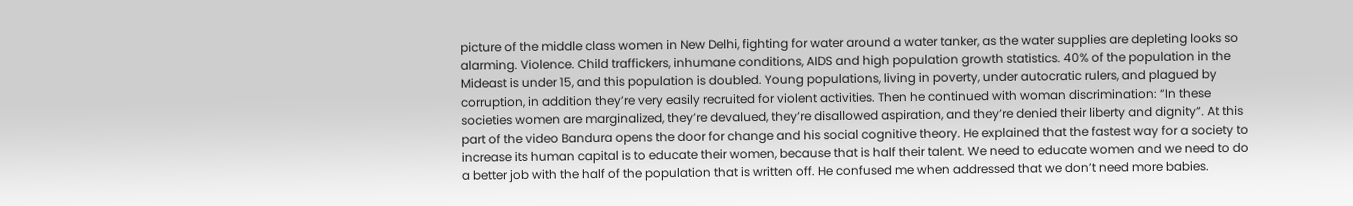picture of the middle class women in New Delhi, fighting for water around a water tanker, as the water supplies are depleting looks so alarming. Violence. Child traffickers, inhumane conditions, AIDS and high population growth statistics. 40% of the population in the Mideast is under 15, and this population is doubled. Young populations, living in poverty, under autocratic rulers, and plagued by corruption, in addition they’re very easily recruited for violent activities. Then he continued with woman discrimination: “In these societies women are marginalized, they’re devalued, they’re disallowed aspiration, and they’re denied their liberty and dignity”. At this part of the video Bandura opens the door for change and his social cognitive theory. He explained that the fastest way for a society to increase its human capital is to educate their women, because that is half their talent. We need to educate women and we need to do a better job with the half of the population that is written off. He confused me when addressed that we don’t need more babies.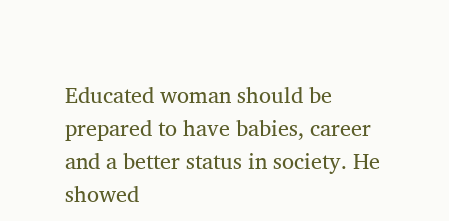Educated woman should be prepared to have babies, career and a better status in society. He showed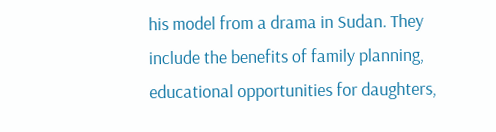his model from a drama in Sudan. They include the benefits of family planning, educational opportunities for daughters,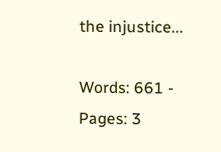the injustice...

Words: 661 - Pages: 3